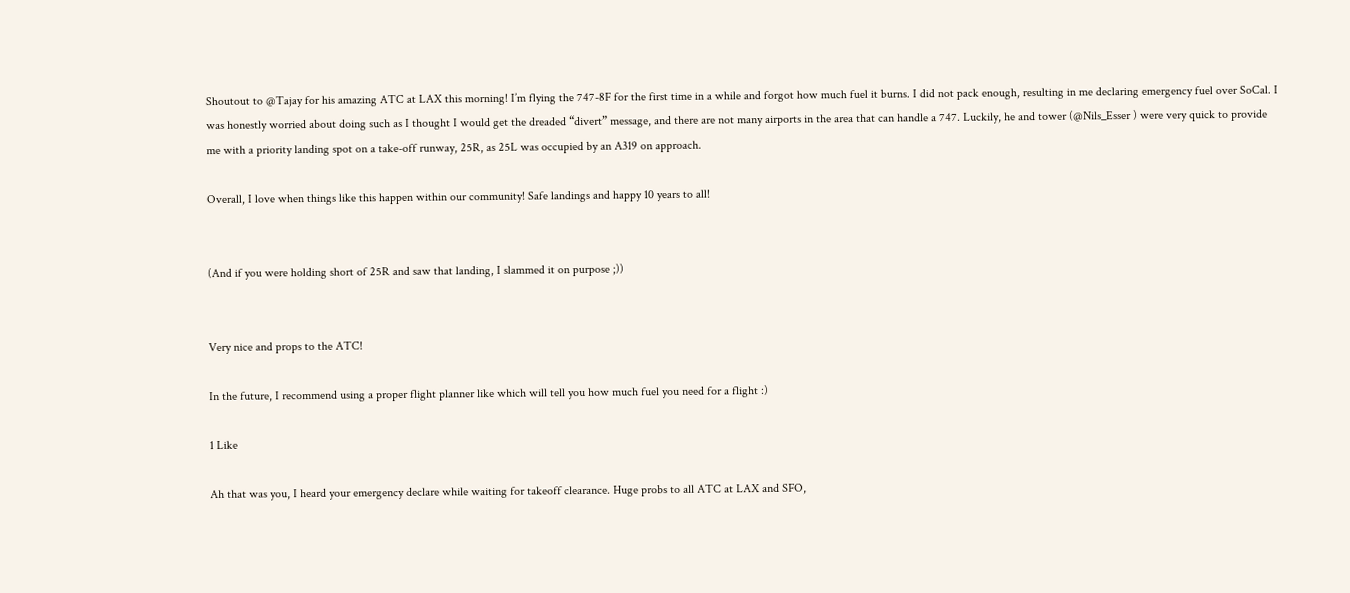Shoutout to @Tajay for his amazing ATC at LAX this morning! I’m flying the 747-8F for the first time in a while and forgot how much fuel it burns. I did not pack enough, resulting in me declaring emergency fuel over SoCal. I was honestly worried about doing such as I thought I would get the dreaded “divert” message, and there are not many airports in the area that can handle a 747. Luckily, he and tower (@Nils_Esser ) were very quick to provide me with a priority landing spot on a take-off runway, 25R, as 25L was occupied by an A319 on approach.

Overall, I love when things like this happen within our community! Safe landings and happy 10 years to all!


(And if you were holding short of 25R and saw that landing, I slammed it on purpose ;))


Very nice and props to the ATC!

In the future, I recommend using a proper flight planner like which will tell you how much fuel you need for a flight :)

1 Like

Ah that was you, I heard your emergency declare while waiting for takeoff clearance. Huge probs to all ATC at LAX and SFO,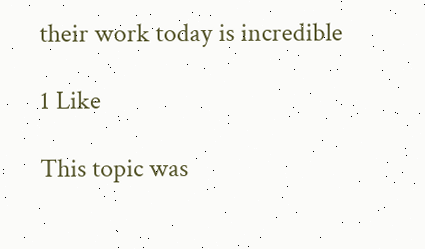their work today is incredible

1 Like

This topic was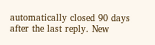automatically closed 90 days after the last reply. New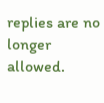replies are no longer allowed.